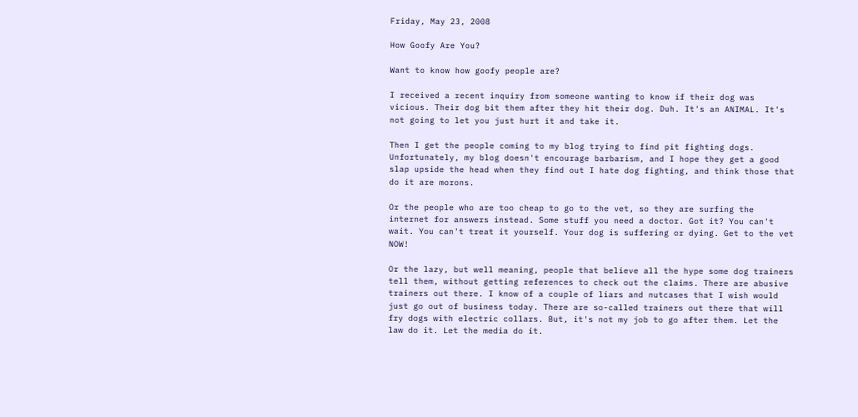Friday, May 23, 2008

How Goofy Are You?

Want to know how goofy people are?

I received a recent inquiry from someone wanting to know if their dog was vicious. Their dog bit them after they hit their dog. Duh. It's an ANIMAL. It's not going to let you just hurt it and take it.

Then I get the people coming to my blog trying to find pit fighting dogs. Unfortunately, my blog doesn't encourage barbarism, and I hope they get a good slap upside the head when they find out I hate dog fighting, and think those that do it are morons.

Or the people who are too cheap to go to the vet, so they are surfing the internet for answers instead. Some stuff you need a doctor. Got it? You can't wait. You can't treat it yourself. Your dog is suffering or dying. Get to the vet NOW!

Or the lazy, but well meaning, people that believe all the hype some dog trainers tell them, without getting references to check out the claims. There are abusive trainers out there. I know of a couple of liars and nutcases that I wish would just go out of business today. There are so-called trainers out there that will fry dogs with electric collars. But, it's not my job to go after them. Let the law do it. Let the media do it.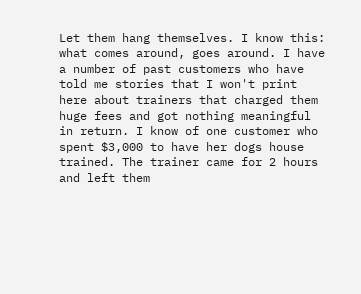Let them hang themselves. I know this: what comes around, goes around. I have a number of past customers who have told me stories that I won't print here about trainers that charged them huge fees and got nothing meaningful in return. I know of one customer who spent $3,000 to have her dogs house trained. The trainer came for 2 hours and left them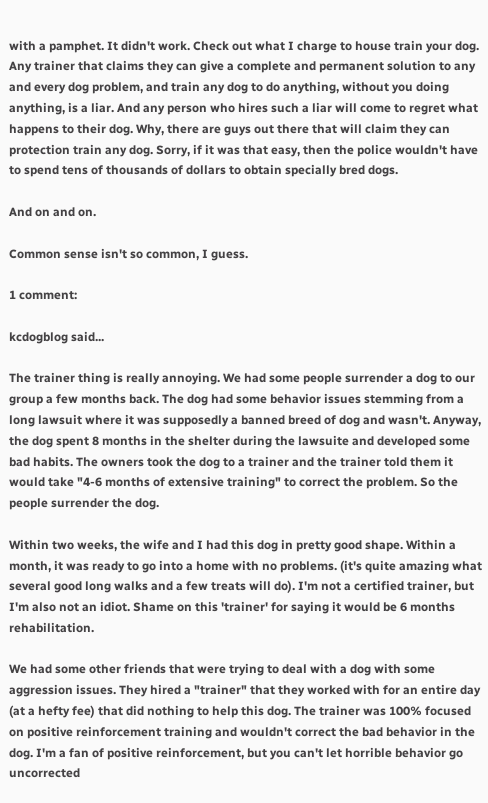with a pamphet. It didn't work. Check out what I charge to house train your dog. Any trainer that claims they can give a complete and permanent solution to any and every dog problem, and train any dog to do anything, without you doing anything, is a liar. And any person who hires such a liar will come to regret what happens to their dog. Why, there are guys out there that will claim they can protection train any dog. Sorry, if it was that easy, then the police wouldn't have to spend tens of thousands of dollars to obtain specially bred dogs.

And on and on.

Common sense isn't so common, I guess.

1 comment:

kcdogblog said...

The trainer thing is really annoying. We had some people surrender a dog to our group a few months back. The dog had some behavior issues stemming from a long lawsuit where it was supposedly a banned breed of dog and wasn't. Anyway, the dog spent 8 months in the shelter during the lawsuite and developed some bad habits. The owners took the dog to a trainer and the trainer told them it would take "4-6 months of extensive training" to correct the problem. So the people surrender the dog.

Within two weeks, the wife and I had this dog in pretty good shape. Within a month, it was ready to go into a home with no problems. (it's quite amazing what several good long walks and a few treats will do). I'm not a certified trainer, but I'm also not an idiot. Shame on this 'trainer' for saying it would be 6 months rehabilitation.

We had some other friends that were trying to deal with a dog with some aggression issues. They hired a "trainer" that they worked with for an entire day (at a hefty fee) that did nothing to help this dog. The trainer was 100% focused on positive reinforcement training and wouldn't correct the bad behavior in the dog. I'm a fan of positive reinforcement, but you can't let horrible behavior go uncorrected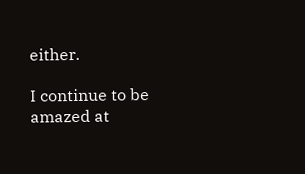either.

I continue to be amazed at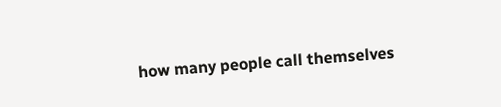how many people call themselves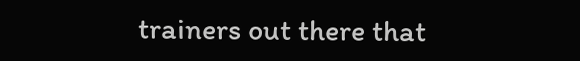trainers out there that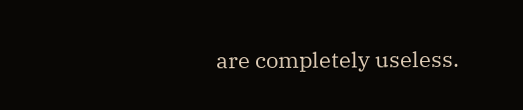are completely useless.